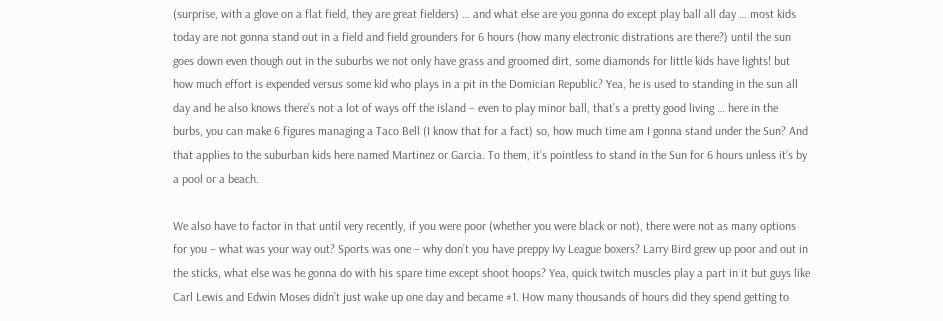(surprise, with a glove on a flat field, they are great fielders) … and what else are you gonna do except play ball all day … most kids today are not gonna stand out in a field and field grounders for 6 hours (how many electronic distrations are there?) until the sun goes down even though out in the suburbs we not only have grass and groomed dirt, some diamonds for little kids have lights! but how much effort is expended versus some kid who plays in a pit in the Domician Republic? Yea, he is used to standing in the sun all day and he also knows there’s not a lot of ways off the island – even to play minor ball, that’s a pretty good living … here in the burbs, you can make 6 figures managing a Taco Bell (I know that for a fact) so, how much time am I gonna stand under the Sun? And that applies to the suburban kids here named Martinez or Garcia. To them, it’s pointless to stand in the Sun for 6 hours unless it’s by a pool or a beach.

We also have to factor in that until very recently, if you were poor (whether you were black or not), there were not as many options for you – what was your way out? Sports was one – why don’t you have preppy Ivy League boxers? Larry Bird grew up poor and out in the sticks, what else was he gonna do with his spare time except shoot hoops? Yea, quick twitch muscles play a part in it but guys like Carl Lewis and Edwin Moses didn’t just wake up one day and became #1. How many thousands of hours did they spend getting to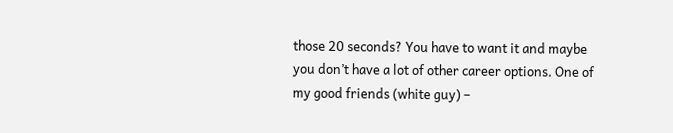those 20 seconds? You have to want it and maybe you don’t have a lot of other career options. One of my good friends (white guy) –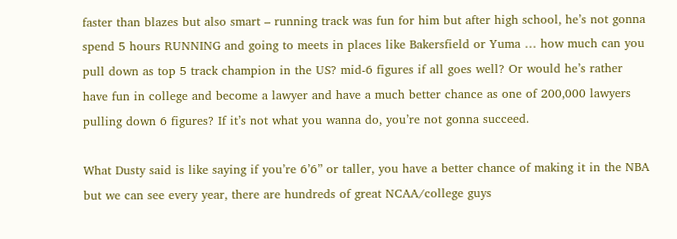faster than blazes but also smart – running track was fun for him but after high school, he’s not gonna spend 5 hours RUNNING and going to meets in places like Bakersfield or Yuma … how much can you pull down as top 5 track champion in the US? mid-6 figures if all goes well? Or would he’s rather have fun in college and become a lawyer and have a much better chance as one of 200,000 lawyers pulling down 6 figures? If it’s not what you wanna do, you’re not gonna succeed.

What Dusty said is like saying if you’re 6’6” or taller, you have a better chance of making it in the NBA but we can see every year, there are hundreds of great NCAA/college guys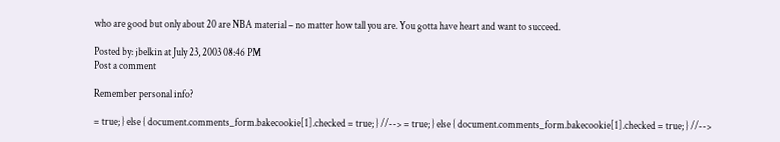who are good but only about 20 are NBA material – no matter how tall you are. You gotta have heart and want to succeed.

Posted by: jbelkin at July 23, 2003 08:46 PM
Post a comment

Remember personal info?

= true; } else { document.comments_form.bakecookie[1].checked = true; } //--> = true; } else { document.comments_form.bakecookie[1].checked = true; } //-->